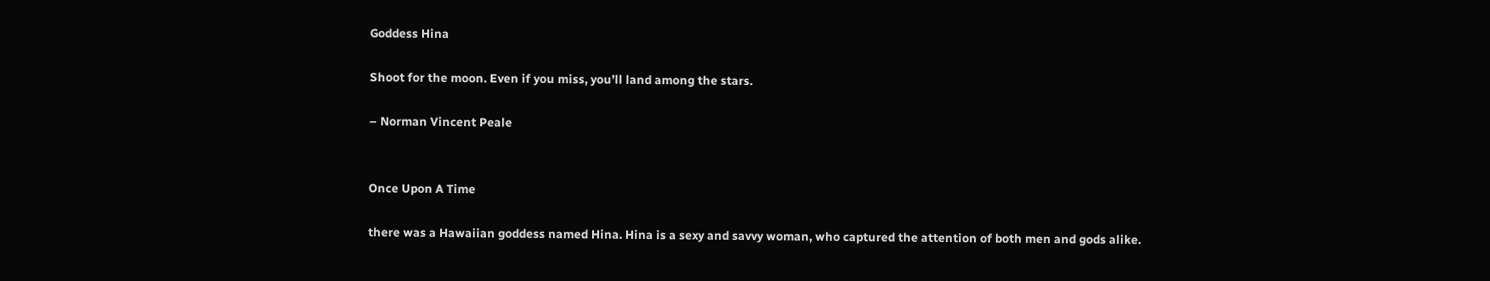Goddess Hina

Shoot for the moon. Even if you miss, you’ll land among the stars.

– Norman Vincent Peale


Once Upon A Time

there was a Hawaiian goddess named Hina. Hina is a sexy and savvy woman, who captured the attention of both men and gods alike.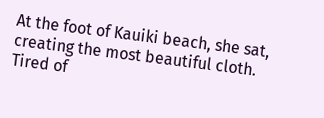At the foot of Kauiki beach, she sat, creating the most beautiful cloth. Tired of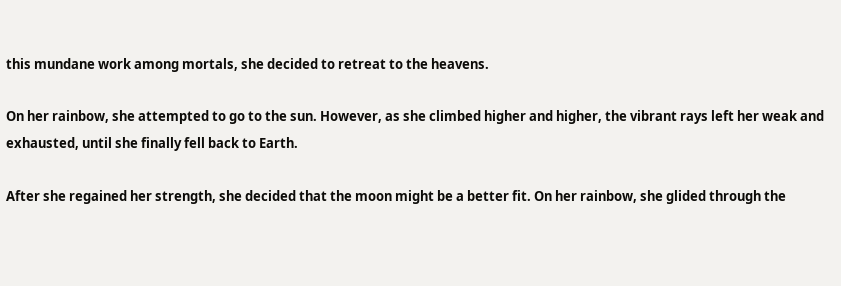this mundane work among mortals, she decided to retreat to the heavens.

On her rainbow, she attempted to go to the sun. However, as she climbed higher and higher, the vibrant rays left her weak and exhausted, until she finally fell back to Earth.

After she regained her strength, she decided that the moon might be a better fit. On her rainbow, she glided through the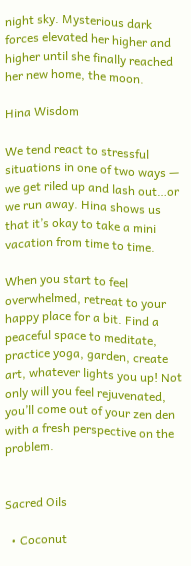night sky. Mysterious dark forces elevated her higher and higher until she finally reached her new home, the moon.

Hina Wisdom

We tend react to stressful situations in one of two ways — we get riled up and lash out…or we run away. Hina shows us that it’s okay to take a mini vacation from time to time.

When you start to feel overwhelmed, retreat to your happy place for a bit. Find a peaceful space to meditate, practice yoga, garden, create art, whatever lights you up! Not only will you feel rejuvenated, you’ll come out of your zen den with a fresh perspective on the problem.


Sacred Oils

  • Coconut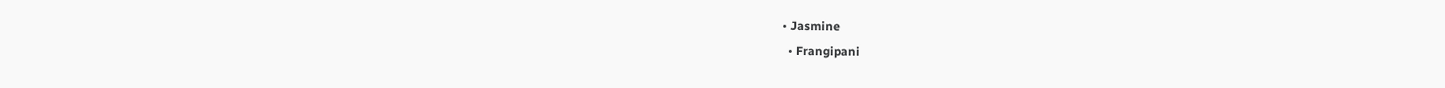• Jasmine
  • Frangipani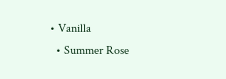• Vanilla
  • Summer Rose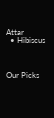Attar
  • Hibiscus



Our Picks